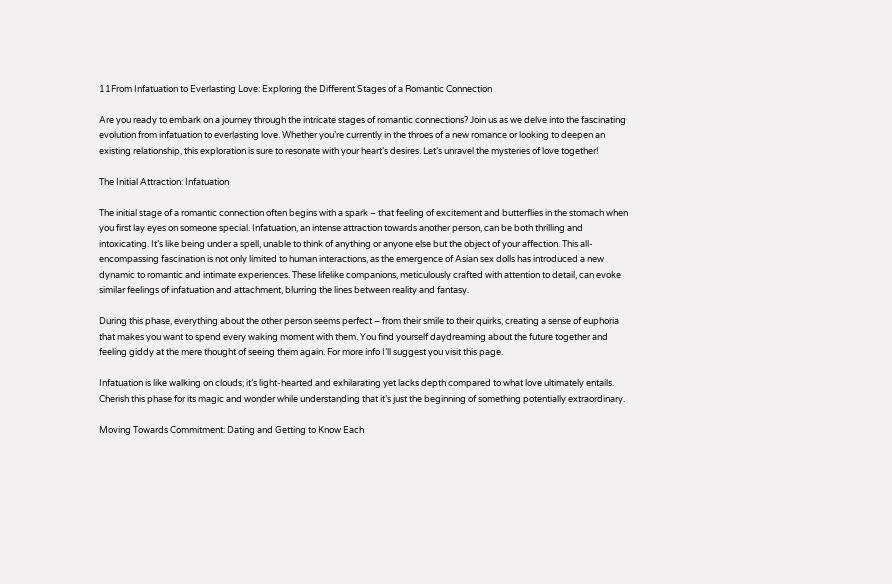11From Infatuation to Everlasting Love: Exploring the Different Stages of a Romantic Connection

Are you ready to embark on a journey through the intricate stages of romantic connections? Join us as we delve into the fascinating evolution from infatuation to everlasting love. Whether you’re currently in the throes of a new romance or looking to deepen an existing relationship, this exploration is sure to resonate with your heart’s desires. Let’s unravel the mysteries of love together!

The Initial Attraction: Infatuation

The initial stage of a romantic connection often begins with a spark – that feeling of excitement and butterflies in the stomach when you first lay eyes on someone special. Infatuation, an intense attraction towards another person, can be both thrilling and intoxicating. It’s like being under a spell, unable to think of anything or anyone else but the object of your affection. This all-encompassing fascination is not only limited to human interactions, as the emergence of Asian sex dolls has introduced a new dynamic to romantic and intimate experiences. These lifelike companions, meticulously crafted with attention to detail, can evoke similar feelings of infatuation and attachment, blurring the lines between reality and fantasy.

During this phase, everything about the other person seems perfect – from their smile to their quirks, creating a sense of euphoria that makes you want to spend every waking moment with them. You find yourself daydreaming about the future together and feeling giddy at the mere thought of seeing them again. For more info I’ll suggest you visit this page.

Infatuation is like walking on clouds; it’s light-hearted and exhilarating yet lacks depth compared to what love ultimately entails. Cherish this phase for its magic and wonder while understanding that it’s just the beginning of something potentially extraordinary.

Moving Towards Commitment: Dating and Getting to Know Each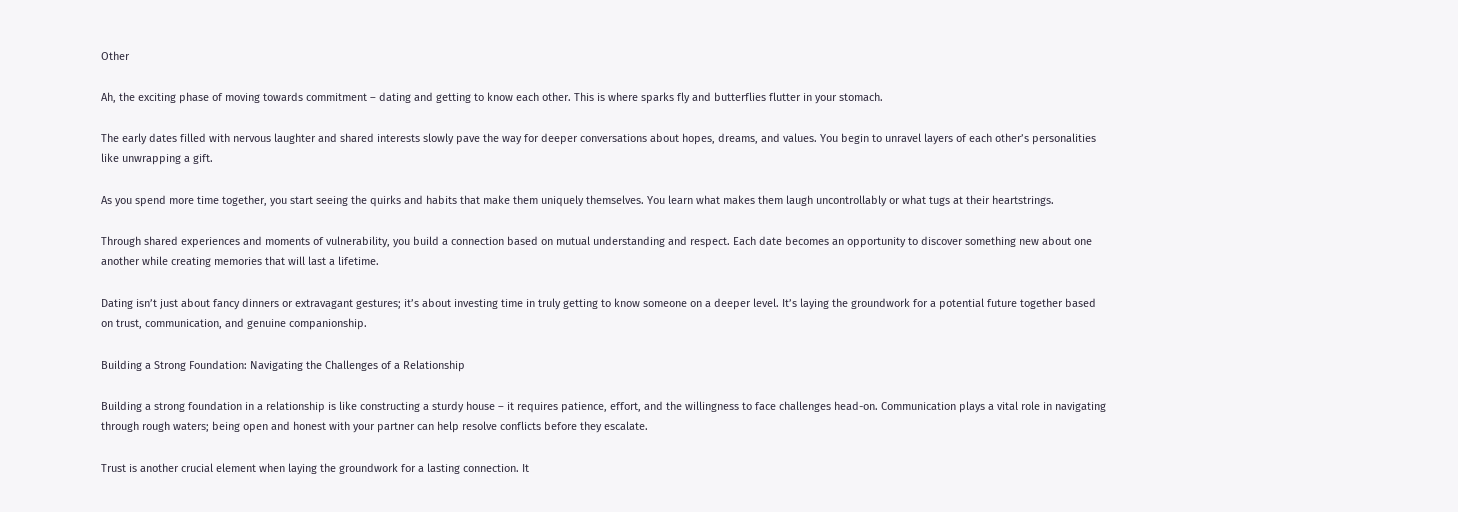Other

Ah, the exciting phase of moving towards commitment – dating and getting to know each other. This is where sparks fly and butterflies flutter in your stomach.

The early dates filled with nervous laughter and shared interests slowly pave the way for deeper conversations about hopes, dreams, and values. You begin to unravel layers of each other’s personalities like unwrapping a gift.

As you spend more time together, you start seeing the quirks and habits that make them uniquely themselves. You learn what makes them laugh uncontrollably or what tugs at their heartstrings.

Through shared experiences and moments of vulnerability, you build a connection based on mutual understanding and respect. Each date becomes an opportunity to discover something new about one another while creating memories that will last a lifetime.

Dating isn’t just about fancy dinners or extravagant gestures; it’s about investing time in truly getting to know someone on a deeper level. It’s laying the groundwork for a potential future together based on trust, communication, and genuine companionship.

Building a Strong Foundation: Navigating the Challenges of a Relationship

Building a strong foundation in a relationship is like constructing a sturdy house – it requires patience, effort, and the willingness to face challenges head-on. Communication plays a vital role in navigating through rough waters; being open and honest with your partner can help resolve conflicts before they escalate.

Trust is another crucial element when laying the groundwork for a lasting connection. It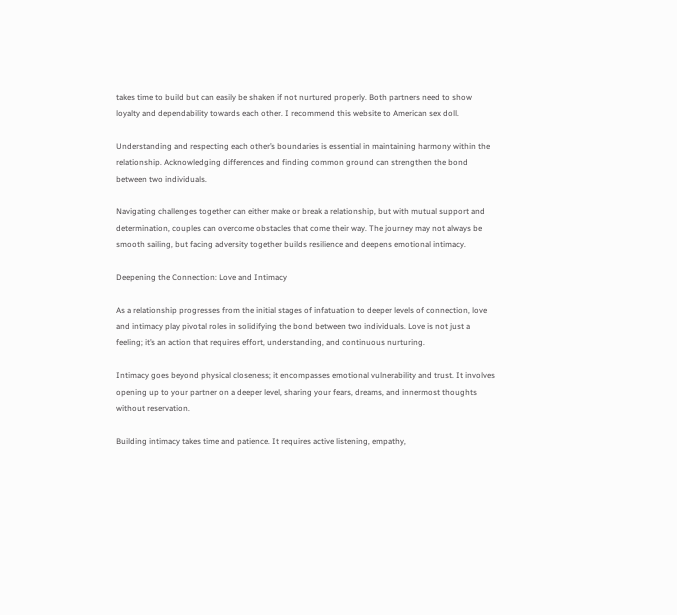takes time to build but can easily be shaken if not nurtured properly. Both partners need to show loyalty and dependability towards each other. I recommend this website to American sex doll.

Understanding and respecting each other’s boundaries is essential in maintaining harmony within the relationship. Acknowledging differences and finding common ground can strengthen the bond between two individuals.

Navigating challenges together can either make or break a relationship, but with mutual support and determination, couples can overcome obstacles that come their way. The journey may not always be smooth sailing, but facing adversity together builds resilience and deepens emotional intimacy.

Deepening the Connection: Love and Intimacy

As a relationship progresses from the initial stages of infatuation to deeper levels of connection, love and intimacy play pivotal roles in solidifying the bond between two individuals. Love is not just a feeling; it’s an action that requires effort, understanding, and continuous nurturing.

Intimacy goes beyond physical closeness; it encompasses emotional vulnerability and trust. It involves opening up to your partner on a deeper level, sharing your fears, dreams, and innermost thoughts without reservation.

Building intimacy takes time and patience. It requires active listening, empathy,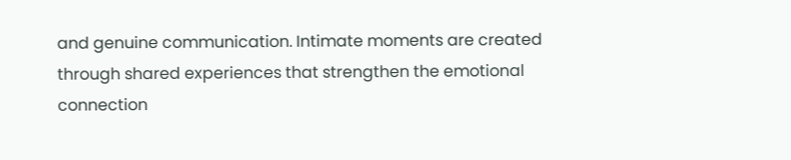and genuine communication. Intimate moments are created through shared experiences that strengthen the emotional connection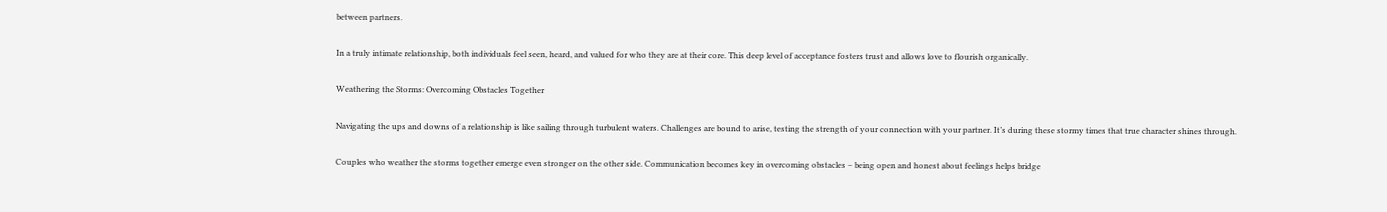between partners.

In a truly intimate relationship, both individuals feel seen, heard, and valued for who they are at their core. This deep level of acceptance fosters trust and allows love to flourish organically.

Weathering the Storms: Overcoming Obstacles Together

Navigating the ups and downs of a relationship is like sailing through turbulent waters. Challenges are bound to arise, testing the strength of your connection with your partner. It’s during these stormy times that true character shines through.

Couples who weather the storms together emerge even stronger on the other side. Communication becomes key in overcoming obstacles – being open and honest about feelings helps bridge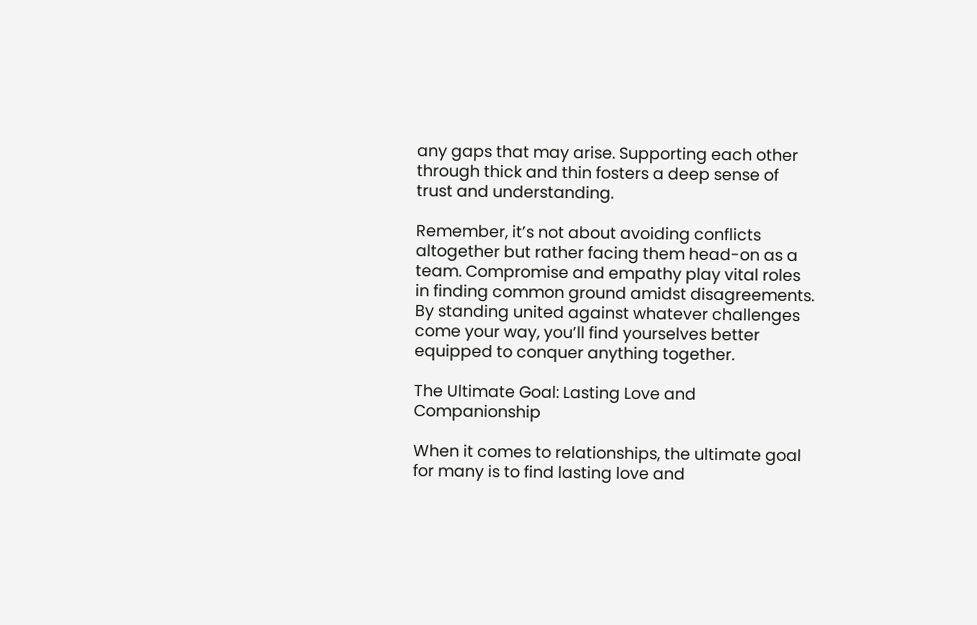any gaps that may arise. Supporting each other through thick and thin fosters a deep sense of trust and understanding.

Remember, it’s not about avoiding conflicts altogether but rather facing them head-on as a team. Compromise and empathy play vital roles in finding common ground amidst disagreements. By standing united against whatever challenges come your way, you’ll find yourselves better equipped to conquer anything together.

The Ultimate Goal: Lasting Love and Companionship

When it comes to relationships, the ultimate goal for many is to find lasting love and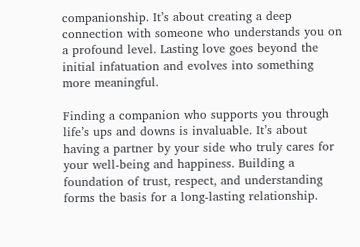companionship. It’s about creating a deep connection with someone who understands you on a profound level. Lasting love goes beyond the initial infatuation and evolves into something more meaningful.

Finding a companion who supports you through life’s ups and downs is invaluable. It’s about having a partner by your side who truly cares for your well-being and happiness. Building a foundation of trust, respect, and understanding forms the basis for a long-lasting relationship.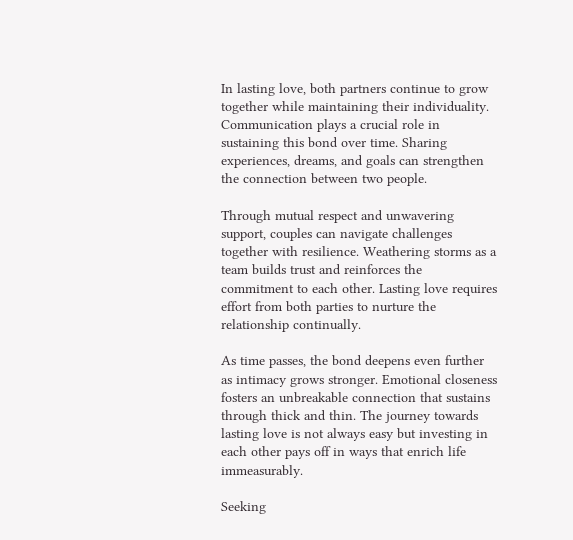In lasting love, both partners continue to grow together while maintaining their individuality. Communication plays a crucial role in sustaining this bond over time. Sharing experiences, dreams, and goals can strengthen the connection between two people.

Through mutual respect and unwavering support, couples can navigate challenges together with resilience. Weathering storms as a team builds trust and reinforces the commitment to each other. Lasting love requires effort from both parties to nurture the relationship continually.

As time passes, the bond deepens even further as intimacy grows stronger. Emotional closeness fosters an unbreakable connection that sustains through thick and thin. The journey towards lasting love is not always easy but investing in each other pays off in ways that enrich life immeasurably.

Seeking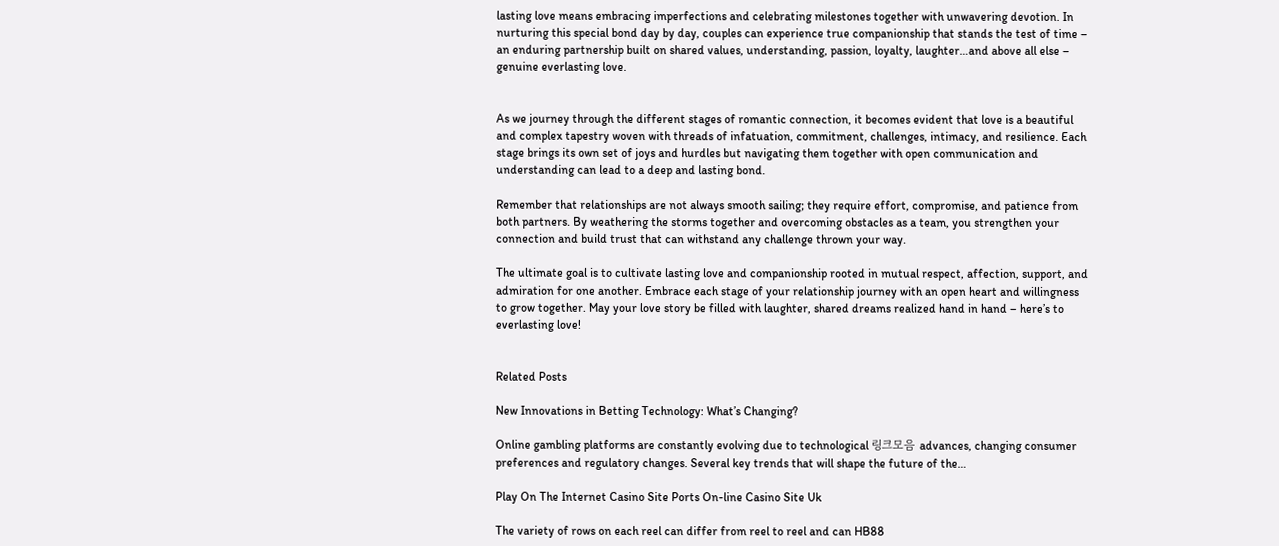lasting love means embracing imperfections and celebrating milestones together with unwavering devotion. In nurturing this special bond day by day, couples can experience true companionship that stands the test of time – an enduring partnership built on shared values, understanding, passion, loyalty, laughter…and above all else – genuine everlasting love.


As we journey through the different stages of romantic connection, it becomes evident that love is a beautiful and complex tapestry woven with threads of infatuation, commitment, challenges, intimacy, and resilience. Each stage brings its own set of joys and hurdles but navigating them together with open communication and understanding can lead to a deep and lasting bond.

Remember that relationships are not always smooth sailing; they require effort, compromise, and patience from both partners. By weathering the storms together and overcoming obstacles as a team, you strengthen your connection and build trust that can withstand any challenge thrown your way.

The ultimate goal is to cultivate lasting love and companionship rooted in mutual respect, affection, support, and admiration for one another. Embrace each stage of your relationship journey with an open heart and willingness to grow together. May your love story be filled with laughter, shared dreams realized hand in hand – here’s to everlasting love!


Related Posts

New Innovations in Betting Technology: What’s Changing?

Online gambling platforms are constantly evolving due to technological 링크모음 advances, changing consumer preferences and regulatory changes. Several key trends that will shape the future of the…

Play On The Internet Casino Site Ports On-line Casino Site Uk

The variety of rows on each reel can differ from reel to reel and can HB88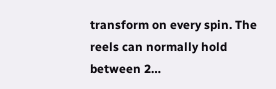transform on every spin. The reels can normally hold between 2…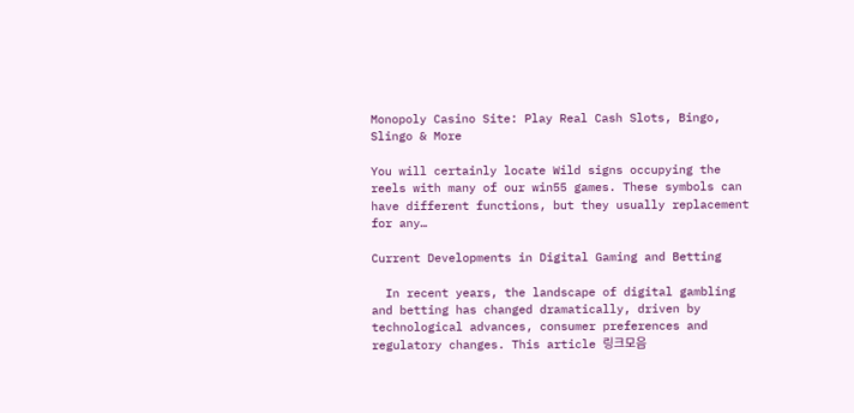Monopoly Casino Site: Play Real Cash Slots, Bingo, Slingo & More

You will certainly locate Wild signs occupying the reels with many of our win55 games. These symbols can have different functions, but they usually replacement for any…

Current Developments in Digital Gaming and Betting

  In recent years, the landscape of digital gambling and betting has changed dramatically, driven by technological advances, consumer preferences and regulatory changes. This article 링크모음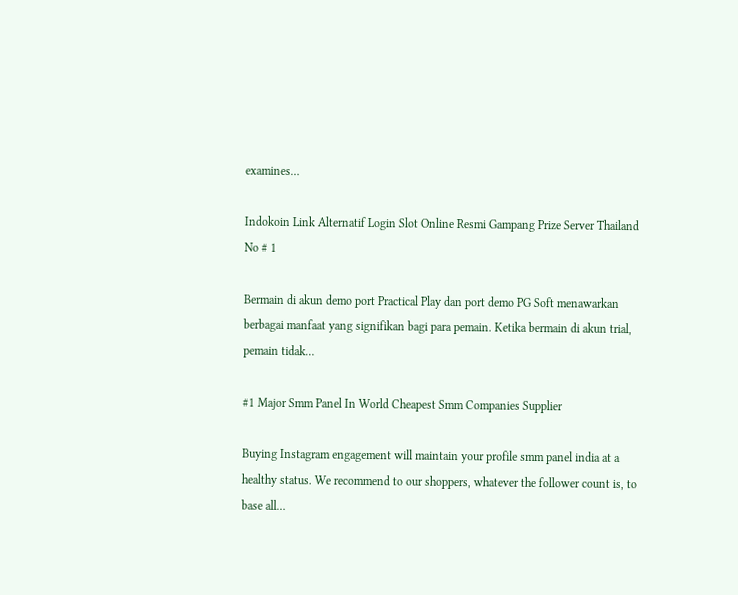examines…

Indokoin Link Alternatif Login Slot Online Resmi Gampang Prize Server Thailand No # 1

Bermain di akun demo port Practical Play dan port demo PG Soft menawarkan berbagai manfaat yang signifikan bagi para pemain. Ketika bermain di akun trial, pemain tidak…

#1 Major Smm Panel In World Cheapest Smm Companies Supplier

Buying Instagram engagement will maintain your profile smm panel india at a healthy status. We recommend to our shoppers, whatever the follower count is, to base all…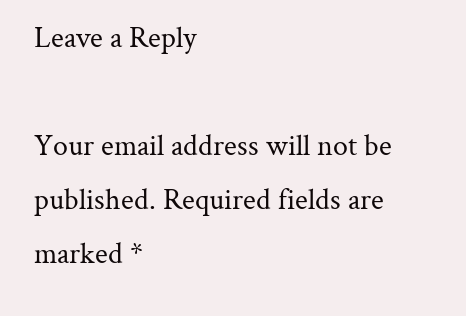Leave a Reply

Your email address will not be published. Required fields are marked *